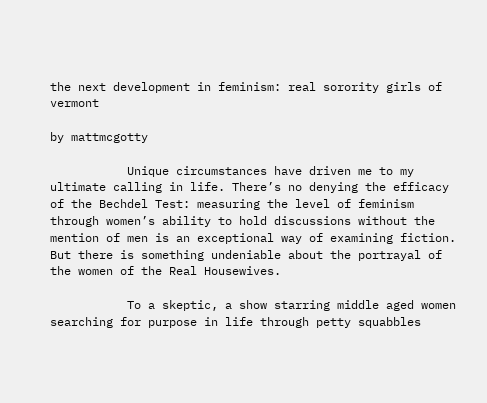the next development in feminism: real sorority girls of vermont

by mattmcgotty

           Unique circumstances have driven me to my ultimate calling in life. There’s no denying the efficacy of the Bechdel Test: measuring the level of feminism through women’s ability to hold discussions without the mention of men is an exceptional way of examining fiction. But there is something undeniable about the portrayal of the women of the Real Housewives.

           To a skeptic, a show starring middle aged women searching for purpose in life through petty squabbles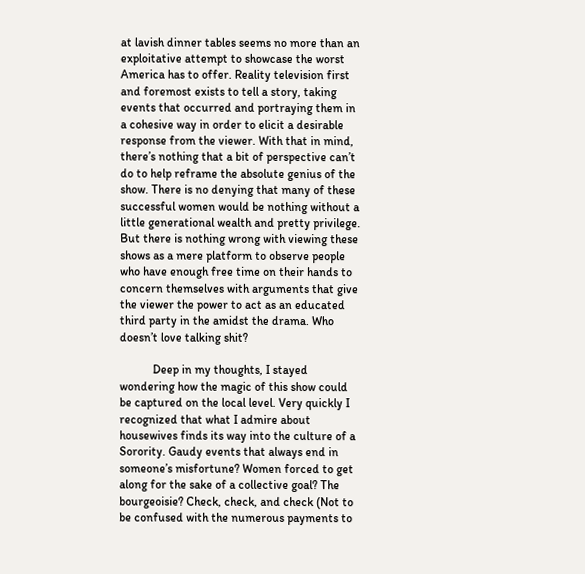at lavish dinner tables seems no more than an exploitative attempt to showcase the worst America has to offer. Reality television first and foremost exists to tell a story, taking events that occurred and portraying them in a cohesive way in order to elicit a desirable response from the viewer. With that in mind, there’s nothing that a bit of perspective can’t do to help reframe the absolute genius of the show. There is no denying that many of these successful women would be nothing without a little generational wealth and pretty privilege. But there is nothing wrong with viewing these shows as a mere platform to observe people who have enough free time on their hands to concern themselves with arguments that give the viewer the power to act as an educated third party in the amidst the drama. Who doesn’t love talking shit?

           Deep in my thoughts, I stayed wondering how the magic of this show could be captured on the local level. Very quickly I recognized that what I admire about housewives finds its way into the culture of a Sorority. Gaudy events that always end in someone’s misfortune? Women forced to get along for the sake of a collective goal? The bourgeoisie? Check, check, and check (Not to be confused with the numerous payments to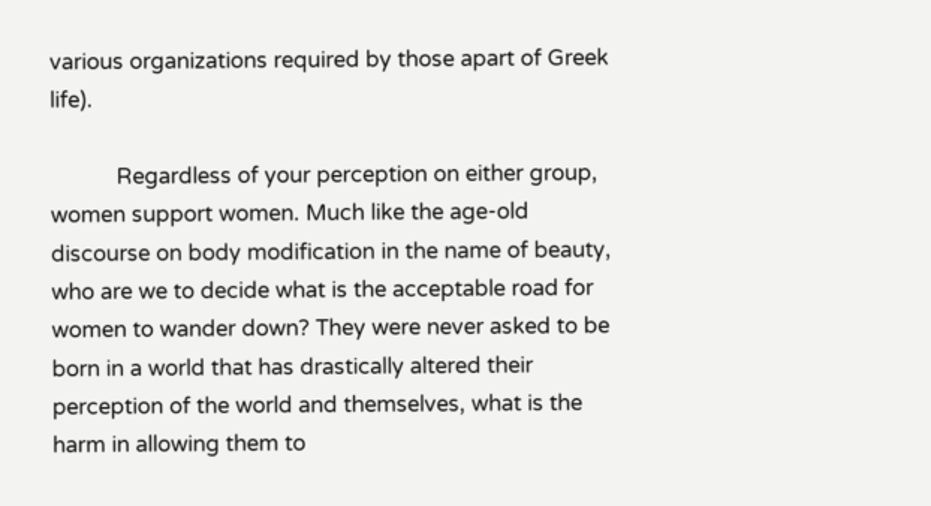various organizations required by those apart of Greek life).

           Regardless of your perception on either group, women support women. Much like the age-old discourse on body modification in the name of beauty, who are we to decide what is the acceptable road for women to wander down? They were never asked to be born in a world that has drastically altered their perception of the world and themselves, what is the harm in allowing them to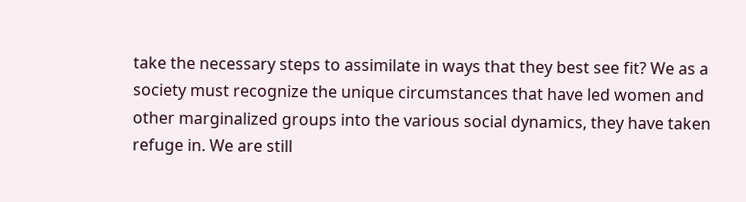take the necessary steps to assimilate in ways that they best see fit? We as a society must recognize the unique circumstances that have led women and other marginalized groups into the various social dynamics, they have taken refuge in. We are still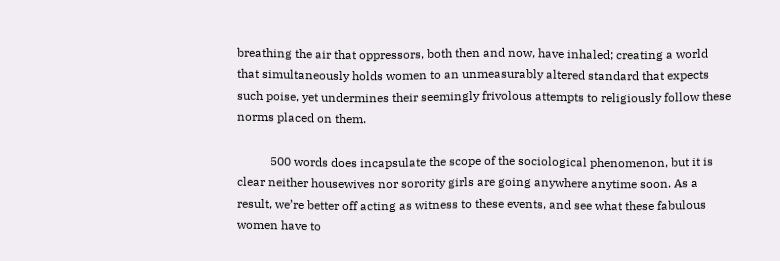breathing the air that oppressors, both then and now, have inhaled; creating a world that simultaneously holds women to an unmeasurably altered standard that expects such poise, yet undermines their seemingly frivolous attempts to religiously follow these norms placed on them.

           500 words does incapsulate the scope of the sociological phenomenon, but it is clear neither housewives nor sorority girls are going anywhere anytime soon. As a result, we’re better off acting as witness to these events, and see what these fabulous women have to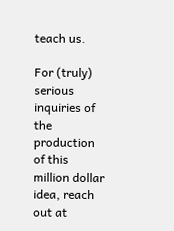teach us.

For (truly) serious inquiries of the production of this million dollar idea, reach out at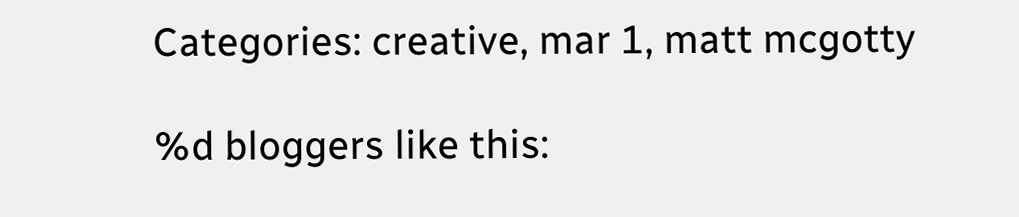Categories: creative, mar 1, matt mcgotty

%d bloggers like this: